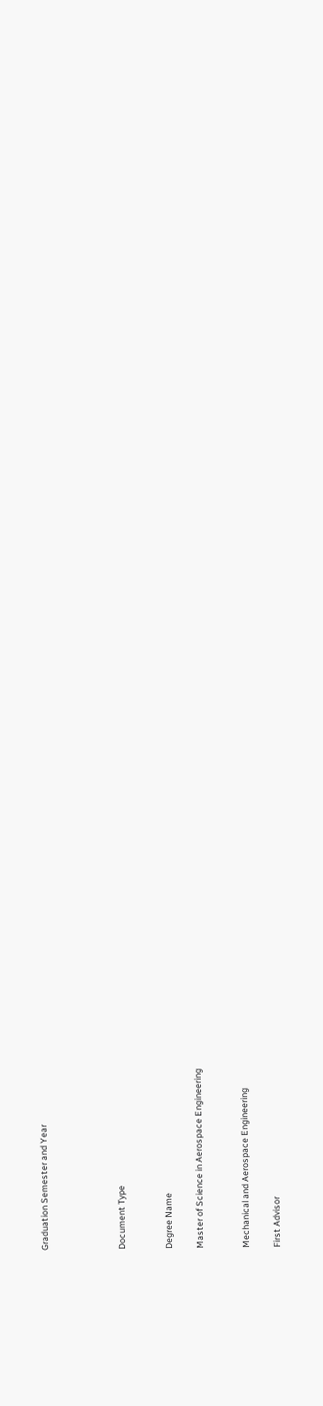Graduation Semester and Year




Document Type


Degree Name

Master of Science in Aerospace Engineering


Mechanical and Aerospace Engineering

First Advisor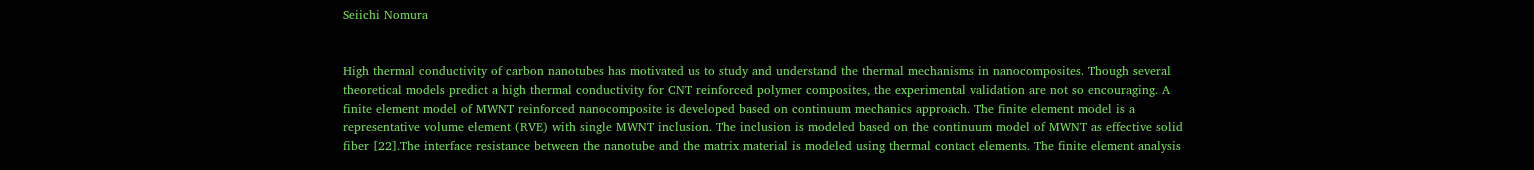Seiichi Nomura


High thermal conductivity of carbon nanotubes has motivated us to study and understand the thermal mechanisms in nanocomposites. Though several theoretical models predict a high thermal conductivity for CNT reinforced polymer composites, the experimental validation are not so encouraging. A finite element model of MWNT reinforced nanocomposite is developed based on continuum mechanics approach. The finite element model is a representative volume element (RVE) with single MWNT inclusion. The inclusion is modeled based on the continuum model of MWNT as effective solid fiber [22].The interface resistance between the nanotube and the matrix material is modeled using thermal contact elements. The finite element analysis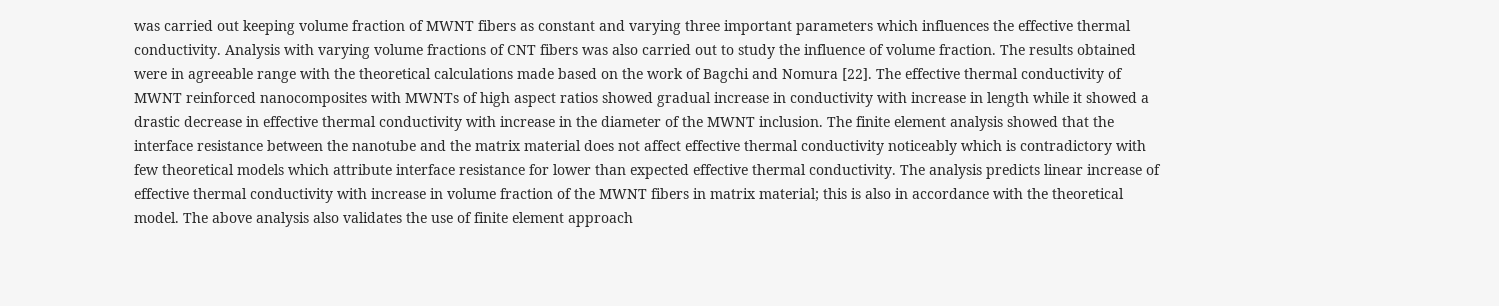was carried out keeping volume fraction of MWNT fibers as constant and varying three important parameters which influences the effective thermal conductivity. Analysis with varying volume fractions of CNT fibers was also carried out to study the influence of volume fraction. The results obtained were in agreeable range with the theoretical calculations made based on the work of Bagchi and Nomura [22]. The effective thermal conductivity of MWNT reinforced nanocomposites with MWNTs of high aspect ratios showed gradual increase in conductivity with increase in length while it showed a drastic decrease in effective thermal conductivity with increase in the diameter of the MWNT inclusion. The finite element analysis showed that the interface resistance between the nanotube and the matrix material does not affect effective thermal conductivity noticeably which is contradictory with few theoretical models which attribute interface resistance for lower than expected effective thermal conductivity. The analysis predicts linear increase of effective thermal conductivity with increase in volume fraction of the MWNT fibers in matrix material; this is also in accordance with the theoretical model. The above analysis also validates the use of finite element approach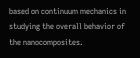based on continuum mechanics in studying the overall behavior of the nanocomposites.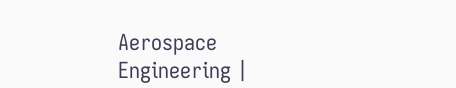Aerospace Engineering |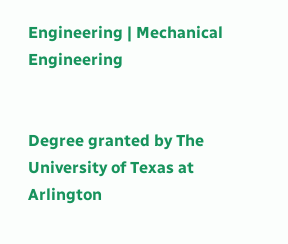Engineering | Mechanical Engineering


Degree granted by The University of Texas at Arlington